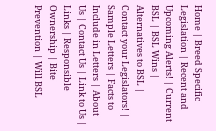Home | Breed Specific Legislation | Recent and Upcoming Alerts! | Current BSL | BSL Wins | Alternatives to BSL | Contact your Legislators! | Sample Letters | Facts to Include in Letters | About Us | Contact Us | Link to Us | Links | Responsible Ownership | Bite Prevention | Will BSL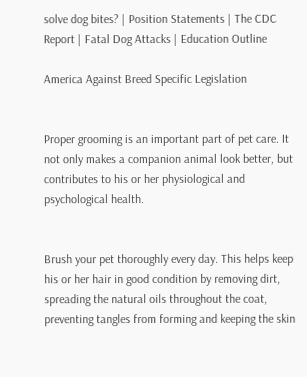solve dog bites? | Position Statements | The CDC Report | Fatal Dog Attacks | Education Outline

America Against Breed Specific Legislation


Proper grooming is an important part of pet care. It not only makes a companion animal look better, but contributes to his or her physiological and psychological health.


Brush your pet thoroughly every day. This helps keep his or her hair in good condition by removing dirt, spreading the natural oils throughout the coat, preventing tangles from forming and keeping the skin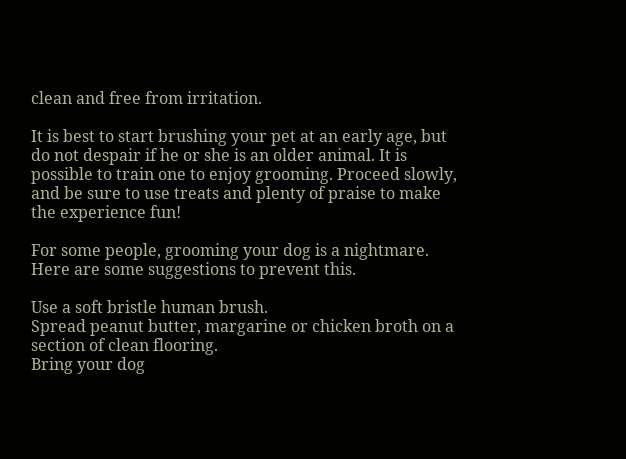clean and free from irritation.

It is best to start brushing your pet at an early age, but do not despair if he or she is an older animal. It is possible to train one to enjoy grooming. Proceed slowly, and be sure to use treats and plenty of praise to make the experience fun!

For some people, grooming your dog is a nightmare. Here are some suggestions to prevent this.

Use a soft bristle human brush.
Spread peanut butter, margarine or chicken broth on a section of clean flooring.
Bring your dog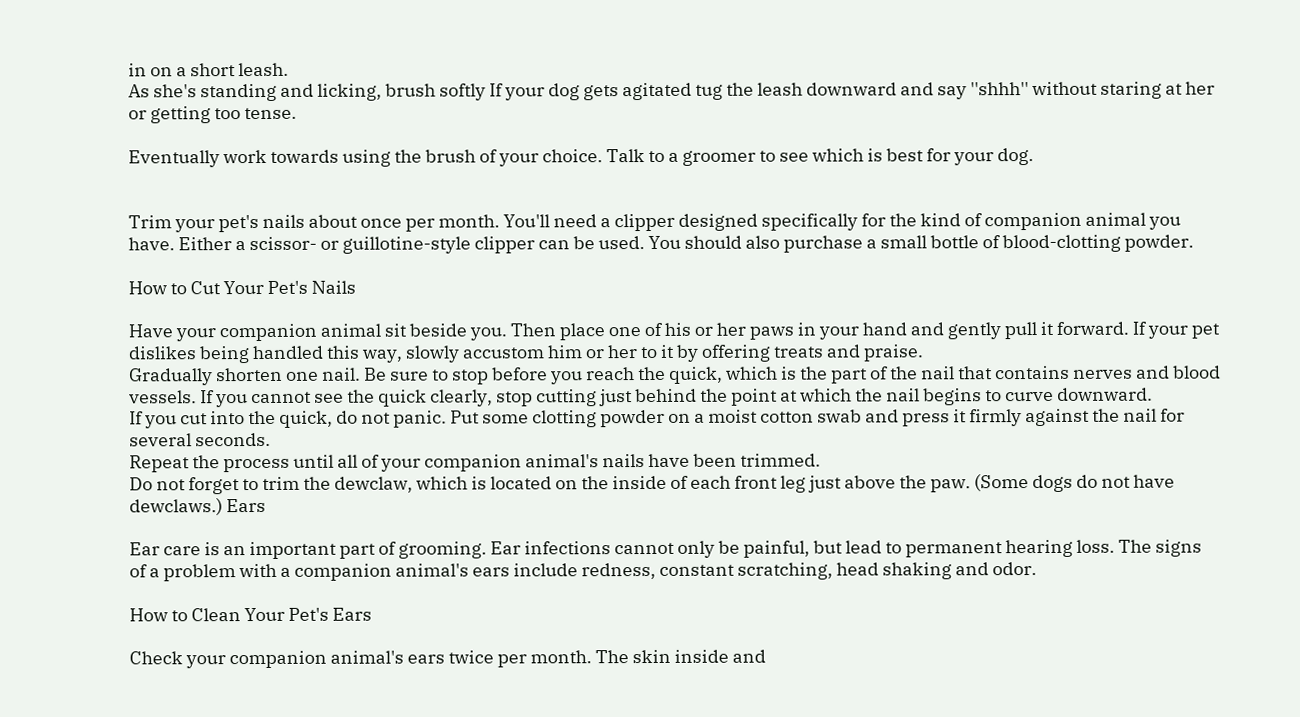in on a short leash.
As she's standing and licking, brush softly If your dog gets agitated tug the leash downward and say ''shhh'' without staring at her or getting too tense.

Eventually work towards using the brush of your choice. Talk to a groomer to see which is best for your dog.


Trim your pet's nails about once per month. You'll need a clipper designed specifically for the kind of companion animal you have. Either a scissor- or guillotine-style clipper can be used. You should also purchase a small bottle of blood-clotting powder.

How to Cut Your Pet's Nails

Have your companion animal sit beside you. Then place one of his or her paws in your hand and gently pull it forward. If your pet dislikes being handled this way, slowly accustom him or her to it by offering treats and praise.
Gradually shorten one nail. Be sure to stop before you reach the quick, which is the part of the nail that contains nerves and blood vessels. If you cannot see the quick clearly, stop cutting just behind the point at which the nail begins to curve downward.
If you cut into the quick, do not panic. Put some clotting powder on a moist cotton swab and press it firmly against the nail for several seconds.
Repeat the process until all of your companion animal's nails have been trimmed.
Do not forget to trim the dewclaw, which is located on the inside of each front leg just above the paw. (Some dogs do not have dewclaws.) Ears

Ear care is an important part of grooming. Ear infections cannot only be painful, but lead to permanent hearing loss. The signs of a problem with a companion animal's ears include redness, constant scratching, head shaking and odor.

How to Clean Your Pet's Ears

Check your companion animal's ears twice per month. The skin inside and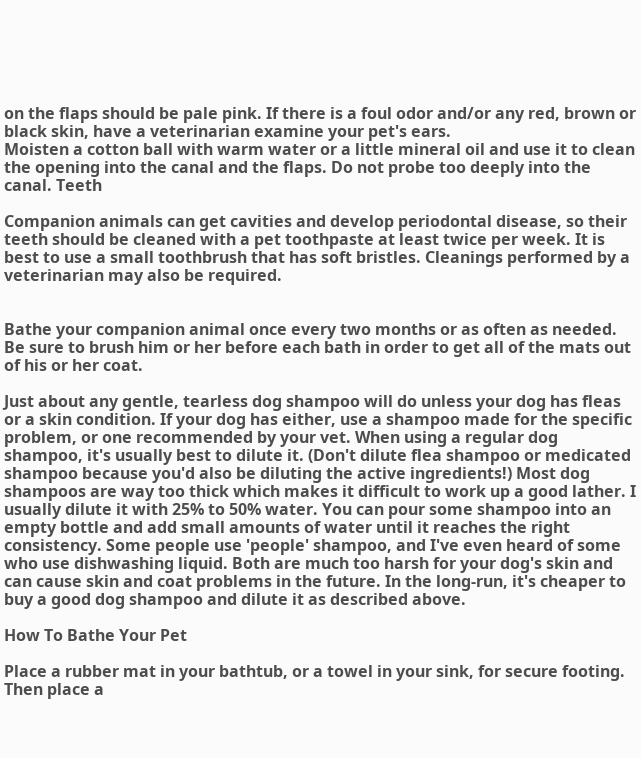on the flaps should be pale pink. If there is a foul odor and/or any red, brown or black skin, have a veterinarian examine your pet's ears.
Moisten a cotton ball with warm water or a little mineral oil and use it to clean the opening into the canal and the flaps. Do not probe too deeply into the canal. Teeth

Companion animals can get cavities and develop periodontal disease, so their teeth should be cleaned with a pet toothpaste at least twice per week. It is best to use a small toothbrush that has soft bristles. Cleanings performed by a veterinarian may also be required.


Bathe your companion animal once every two months or as often as needed. Be sure to brush him or her before each bath in order to get all of the mats out of his or her coat.

Just about any gentle, tearless dog shampoo will do unless your dog has fleas or a skin condition. If your dog has either, use a shampoo made for the specific problem, or one recommended by your vet. When using a regular dog shampoo, it's usually best to dilute it. (Don't dilute flea shampoo or medicated shampoo because you'd also be diluting the active ingredients!) Most dog shampoos are way too thick which makes it difficult to work up a good lather. I usually dilute it with 25% to 50% water. You can pour some shampoo into an empty bottle and add small amounts of water until it reaches the right consistency. Some people use 'people' shampoo, and I've even heard of some who use dishwashing liquid. Both are much too harsh for your dog's skin and can cause skin and coat problems in the future. In the long-run, it's cheaper to buy a good dog shampoo and dilute it as described above.

How To Bathe Your Pet

Place a rubber mat in your bathtub, or a towel in your sink, for secure footing. Then place a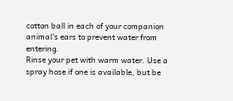cotton ball in each of your companion animal's ears to prevent water from entering.
Rinse your pet with warm water. Use a spray hose if one is available, but be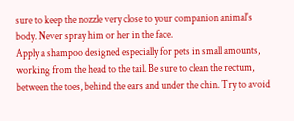sure to keep the nozzle very close to your companion animal's body. Never spray him or her in the face.
Apply a shampoo designed especially for pets in small amounts, working from the head to the tail. Be sure to clean the rectum, between the toes, behind the ears and under the chin. Try to avoid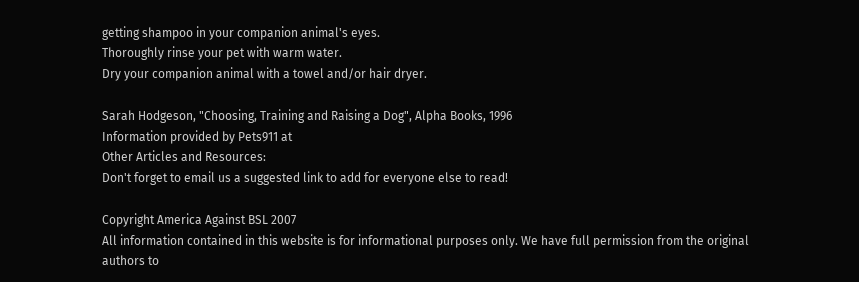getting shampoo in your companion animal's eyes.
Thoroughly rinse your pet with warm water.
Dry your companion animal with a towel and/or hair dryer.

Sarah Hodgeson, "Choosing, Training and Raising a Dog", Alpha Books, 1996
Information provided by Pets911 at
Other Articles and Resources:
Don't forget to email us a suggested link to add for everyone else to read!

Copyright America Against BSL 2007
All information contained in this website is for informational purposes only. We have full permission from the original authors to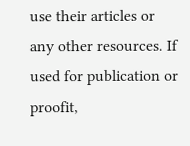use their articles or any other resources. If used for publication or proofit,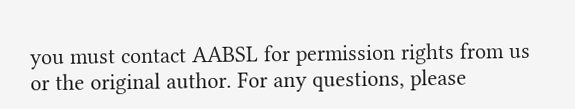you must contact AABSL for permission rights from us or the original author. For any questions, please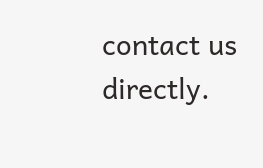contact us directly.